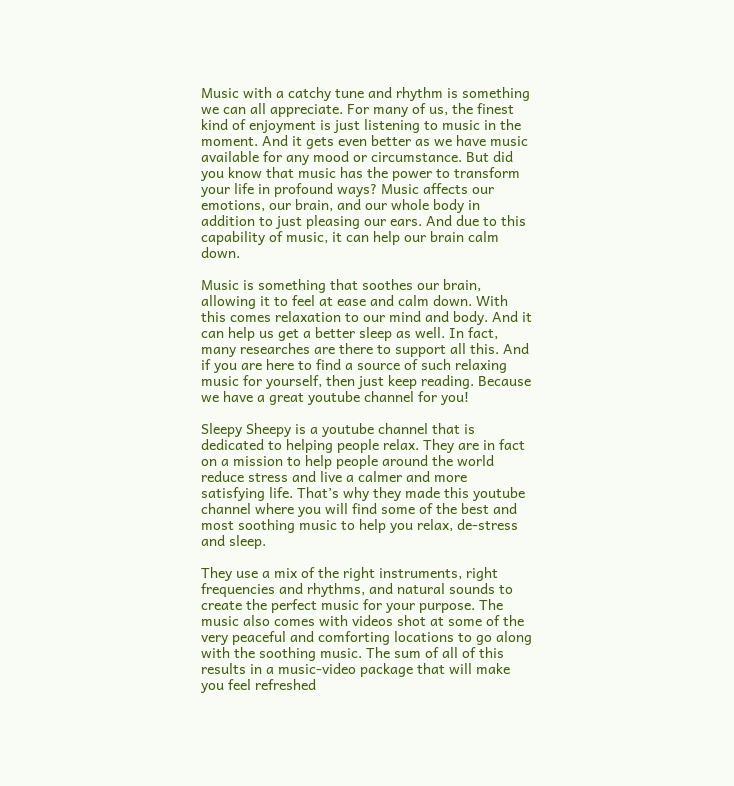Music with a catchy tune and rhythm is something we can all appreciate. For many of us, the finest kind of enjoyment is just listening to music in the moment. And it gets even better as we have music available for any mood or circumstance. But did you know that music has the power to transform your life in profound ways? Music affects our emotions, our brain, and our whole body in addition to just pleasing our ears. And due to this capability of music, it can help our brain calm down.

Music is something that soothes our brain, allowing it to feel at ease and calm down. With this comes relaxation to our mind and body. And it can help us get a better sleep as well. In fact, many researches are there to support all this. And if you are here to find a source of such relaxing music for yourself, then just keep reading. Because we have a great youtube channel for you!

Sleepy Sheepy is a youtube channel that is dedicated to helping people relax. They are in fact on a mission to help people around the world reduce stress and live a calmer and more satisfying life. That’s why they made this youtube channel where you will find some of the best and most soothing music to help you relax, de-stress and sleep.

They use a mix of the right instruments, right frequencies and rhythms, and natural sounds to create the perfect music for your purpose. The music also comes with videos shot at some of the very peaceful and comforting locations to go along with the soothing music. The sum of all of this results in a music-video package that will make you feel refreshed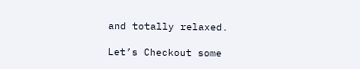and totally relaxed.

Let’s Checkout some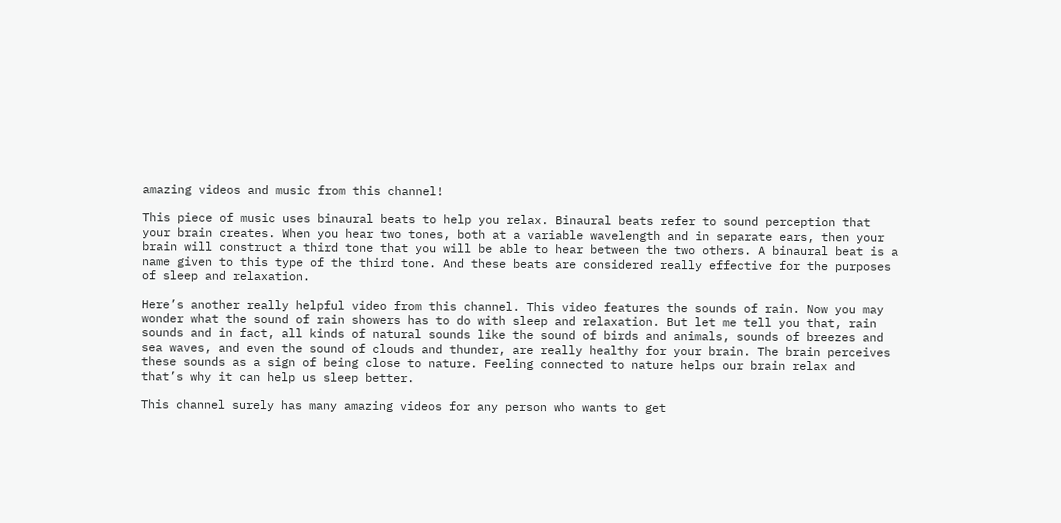amazing videos and music from this channel!

This piece of music uses binaural beats to help you relax. Binaural beats refer to sound perception that your brain creates. When you hear two tones, both at a variable wavelength and in separate ears, then your brain will construct a third tone that you will be able to hear between the two others. A binaural beat is a name given to this type of the third tone. And these beats are considered really effective for the purposes of sleep and relaxation.

Here’s another really helpful video from this channel. This video features the sounds of rain. Now you may wonder what the sound of rain showers has to do with sleep and relaxation. But let me tell you that, rain sounds and in fact, all kinds of natural sounds like the sound of birds and animals, sounds of breezes and sea waves, and even the sound of clouds and thunder, are really healthy for your brain. The brain perceives these sounds as a sign of being close to nature. Feeling connected to nature helps our brain relax and that’s why it can help us sleep better.

This channel surely has many amazing videos for any person who wants to get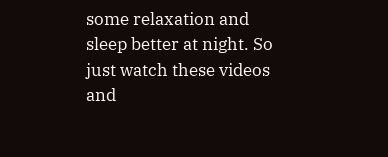some relaxation and sleep better at night. So just watch these videos and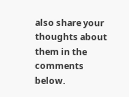also share your thoughts about them in the comments below.